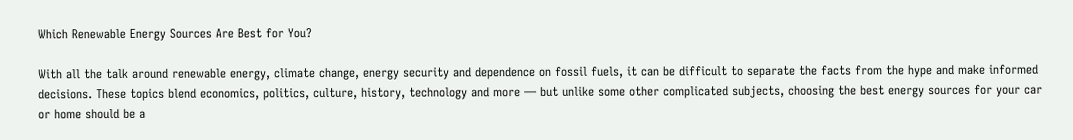Which Renewable Energy Sources Are Best for You?

With all the talk around renewable energy, climate change, energy security and dependence on fossil fuels, it can be difficult to separate the facts from the hype and make informed decisions. These topics blend economics, politics, culture, history, technology and more — but unlike some other complicated subjects, choosing the best energy sources for your car or home should be a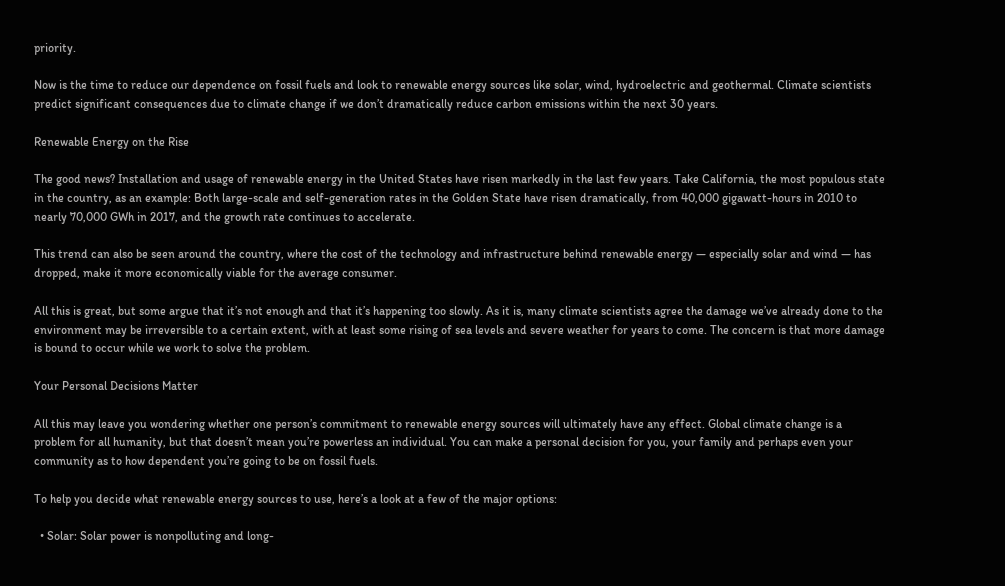priority.

Now is the time to reduce our dependence on fossil fuels and look to renewable energy sources like solar, wind, hydroelectric and geothermal. Climate scientists predict significant consequences due to climate change if we don’t dramatically reduce carbon emissions within the next 30 years.

Renewable Energy on the Rise

The good news? Installation and usage of renewable energy in the United States have risen markedly in the last few years. Take California, the most populous state in the country, as an example: Both large-scale and self-generation rates in the Golden State have risen dramatically, from 40,000 gigawatt-hours in 2010 to nearly 70,000 GWh in 2017, and the growth rate continues to accelerate.

This trend can also be seen around the country, where the cost of the technology and infrastructure behind renewable energy — especially solar and wind — has dropped, make it more economically viable for the average consumer.

All this is great, but some argue that it’s not enough and that it’s happening too slowly. As it is, many climate scientists agree the damage we’ve already done to the environment may be irreversible to a certain extent, with at least some rising of sea levels and severe weather for years to come. The concern is that more damage is bound to occur while we work to solve the problem.

Your Personal Decisions Matter

All this may leave you wondering whether one person’s commitment to renewable energy sources will ultimately have any effect. Global climate change is a problem for all humanity, but that doesn’t mean you’re powerless an individual. You can make a personal decision for you, your family and perhaps even your community as to how dependent you’re going to be on fossil fuels.

To help you decide what renewable energy sources to use, here’s a look at a few of the major options:

  • Solar: Solar power is nonpolluting and long-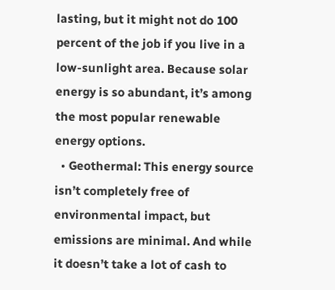lasting, but it might not do 100 percent of the job if you live in a low-sunlight area. Because solar energy is so abundant, it’s among the most popular renewable energy options.
  • Geothermal: This energy source isn’t completely free of environmental impact, but emissions are minimal. And while it doesn’t take a lot of cash to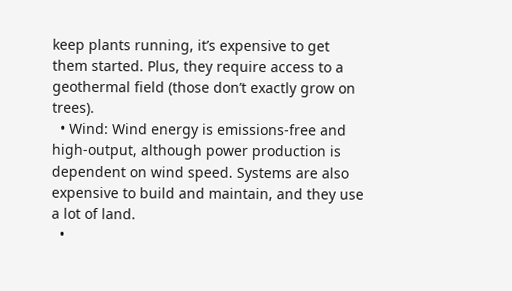keep plants running, it’s expensive to get them started. Plus, they require access to a geothermal field (those don’t exactly grow on trees).
  • Wind: Wind energy is emissions-free and high-output, although power production is dependent on wind speed. Systems are also expensive to build and maintain, and they use a lot of land.
  •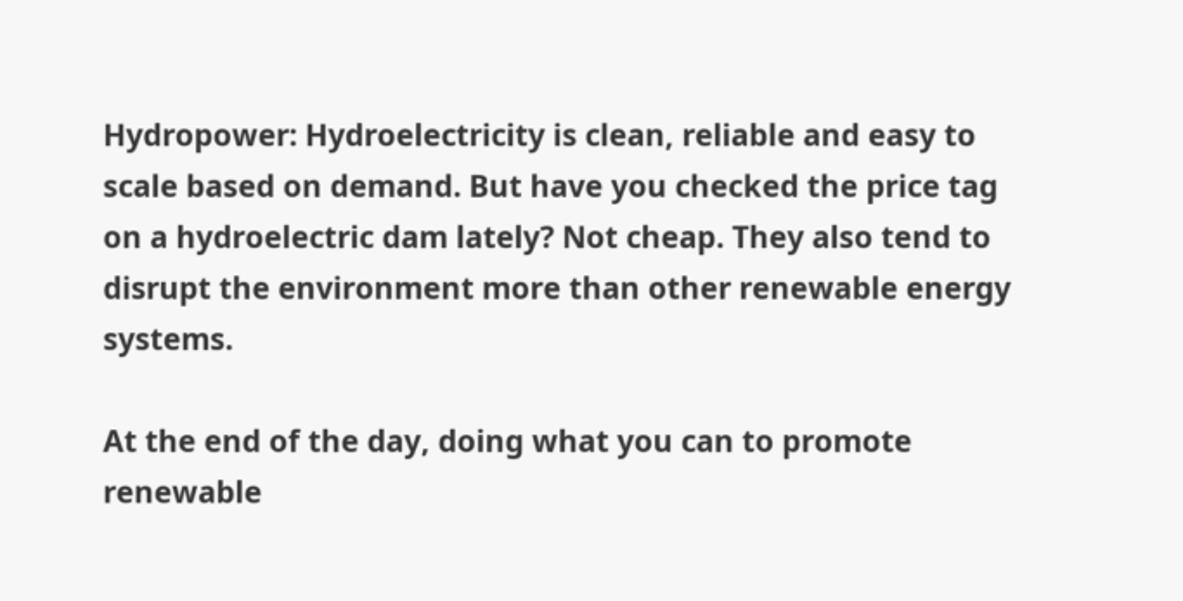Hydropower: Hydroelectricity is clean, reliable and easy to scale based on demand. But have you checked the price tag on a hydroelectric dam lately? Not cheap. They also tend to disrupt the environment more than other renewable energy systems.

At the end of the day, doing what you can to promote renewable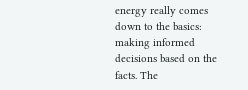energy really comes down to the basics: making informed decisions based on the facts. The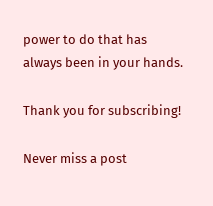power to do that has always been in your hands.

Thank you for subscribing!

Never miss a post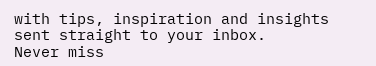with tips, inspiration and insights sent straight to your inbox.
Never miss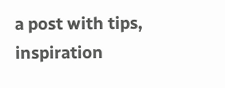a post with tips, inspiration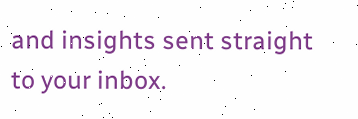and insights sent straight to your inbox.